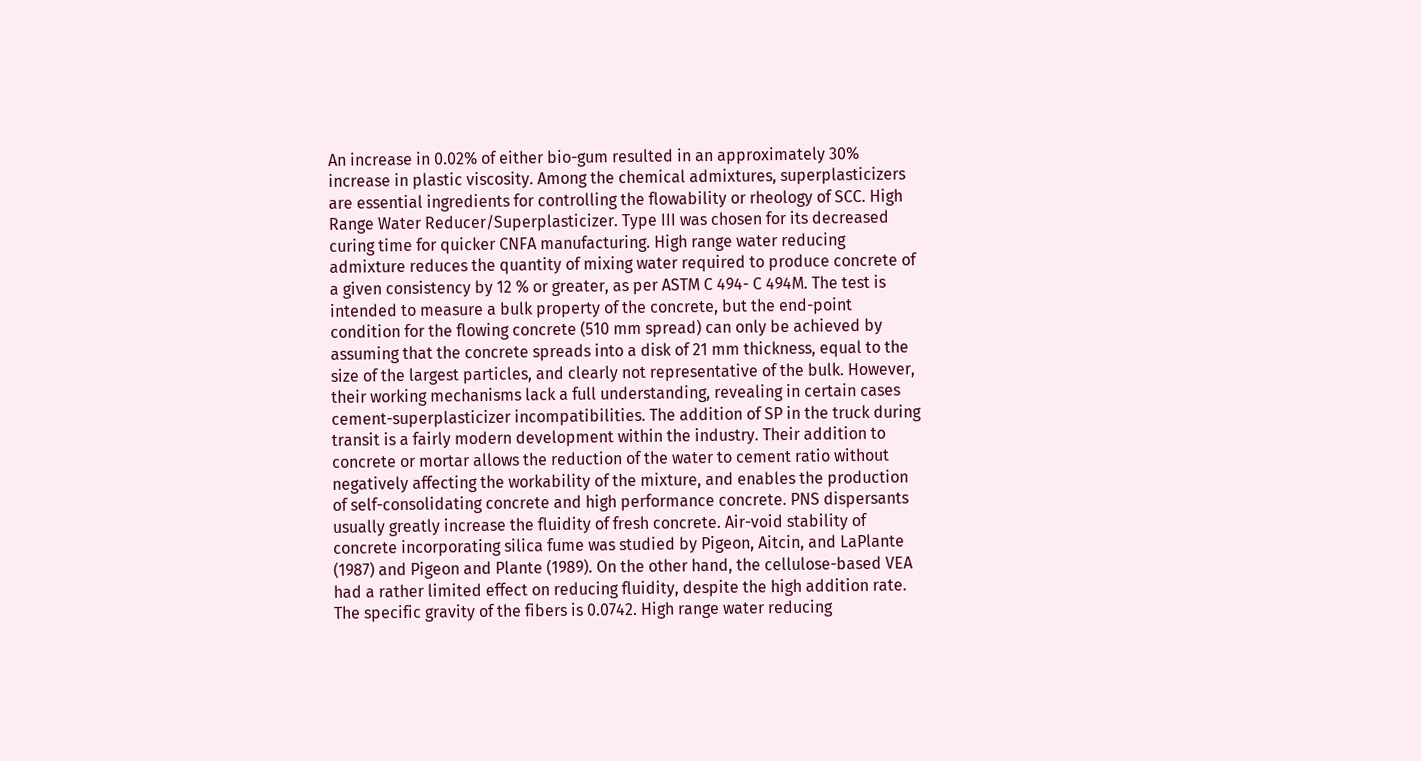An increase in 0.02% of either bio-gum resulted in an approximately 30% increase in plastic viscosity. Among the chemical admixtures, superplasticizers are essential ingredients for controlling the flowability or rheology of SCC. High Range Water Reducer/Superplasticizer. Type III was chosen for its decreased curing time for quicker CNFA manufacturing. High range water reducing admixture reduces the quantity of mixing water required to produce concrete of a given consistency by 12 % or greater, as per ASTM C 494- C 494M. The test is intended to measure a bulk property of the concrete, but the end-point condition for the flowing concrete (510 mm spread) can only be achieved by assuming that the concrete spreads into a disk of 21 mm thickness, equal to the size of the largest particles, and clearly not representative of the bulk. However, their working mechanisms lack a full understanding, revealing in certain cases cement-superplasticizer incompatibilities. The addition of SP in the truck during transit is a fairly modern development within the industry. Their addition to concrete or mortar allows the reduction of the water to cement ratio without negatively affecting the workability of the mixture, and enables the production of self-consolidating concrete and high performance concrete. PNS dispersants usually greatly increase the fluidity of fresh concrete. Air-void stability of concrete incorporating silica fume was studied by Pigeon, Aitcin, and LaPlante (1987) and Pigeon and Plante (1989). On the other hand, the cellulose-based VEA had a rather limited effect on reducing fluidity, despite the high addition rate. The specific gravity of the fibers is 0.0742. High range water reducing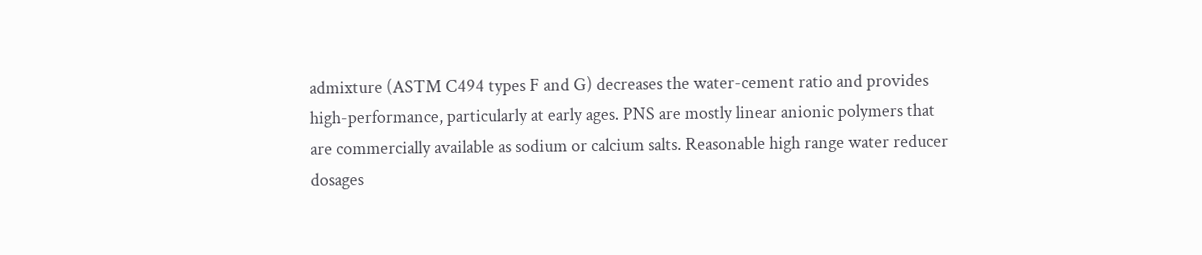admixture (ASTM C494 types F and G) decreases the water-cement ratio and provides high-performance, particularly at early ages. PNS are mostly linear anionic polymers that are commercially available as sodium or calcium salts. Reasonable high range water reducer dosages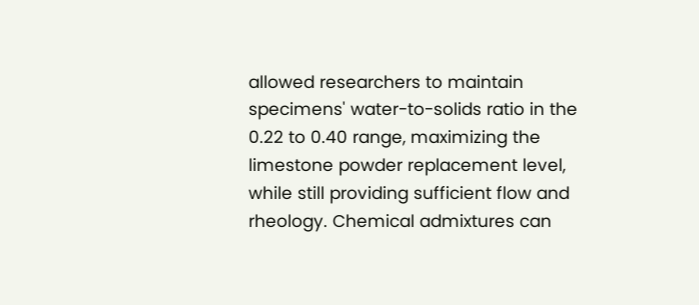allowed researchers to maintain specimens' water-to-solids ratio in the 0.22 to 0.40 range, maximizing the limestone powder replacement level, while still providing sufficient flow and rheology. Chemical admixtures can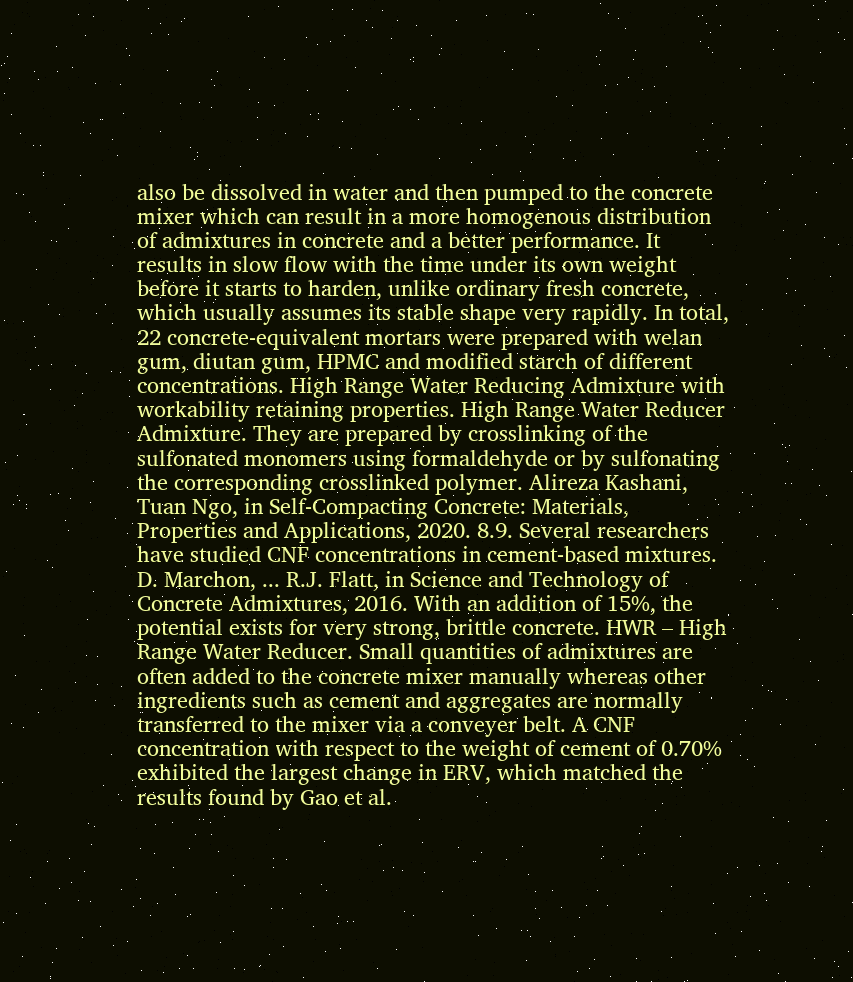also be dissolved in water and then pumped to the concrete mixer which can result in a more homogenous distribution of admixtures in concrete and a better performance. It results in slow flow with the time under its own weight before it starts to harden, unlike ordinary fresh concrete, which usually assumes its stable shape very rapidly. In total, 22 concrete-equivalent mortars were prepared with welan gum, diutan gum, HPMC and modified starch of different concentrations. High Range Water Reducing Admixture with workability retaining properties. High Range Water Reducer Admixture. They are prepared by crosslinking of the sulfonated monomers using formaldehyde or by sulfonating the corresponding crosslinked polymer. Alireza Kashani, Tuan Ngo, in Self-Compacting Concrete: Materials, Properties and Applications, 2020. 8.9. Several researchers have studied CNF concentrations in cement-based mixtures. D. Marchon, ... R.J. Flatt, in Science and Technology of Concrete Admixtures, 2016. With an addition of 15%, the potential exists for very strong, brittle concrete. HWR – High Range Water Reducer. Small quantities of admixtures are often added to the concrete mixer manually whereas other ingredients such as cement and aggregates are normally transferred to the mixer via a conveyer belt. A CNF concentration with respect to the weight of cement of 0.70% exhibited the largest change in ERV, which matched the results found by Gao et al.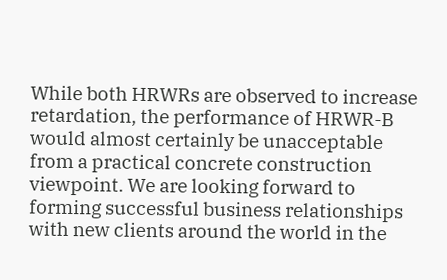While both HRWRs are observed to increase retardation, the performance of HRWR-B would almost certainly be unacceptable from a practical concrete construction viewpoint. We are looking forward to forming successful business relationships with new clients around the world in the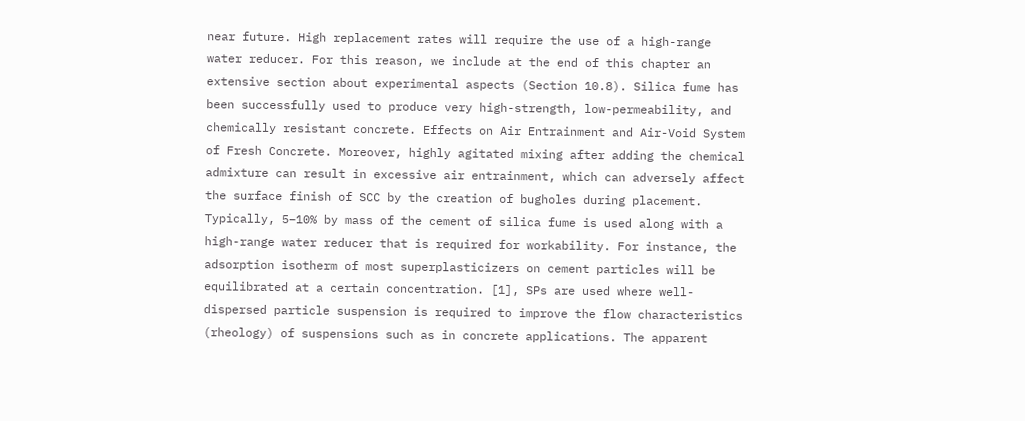near future. High replacement rates will require the use of a high-range water reducer. For this reason, we include at the end of this chapter an extensive section about experimental aspects (Section 10.8). Silica fume has been successfully used to produce very high-strength, low-permeability, and chemically resistant concrete. Effects on Air Entrainment and Air-Void System of Fresh Concrete. Moreover, highly agitated mixing after adding the chemical admixture can result in excessive air entrainment, which can adversely affect the surface finish of SCC by the creation of bugholes during placement. Typically, 5–10% by mass of the cement of silica fume is used along with a high-range water reducer that is required for workability. For instance, the adsorption isotherm of most superplasticizers on cement particles will be equilibrated at a certain concentration. [1], SPs are used where well-dispersed particle suspension is required to improve the flow characteristics (rheology) of suspensions such as in concrete applications. The apparent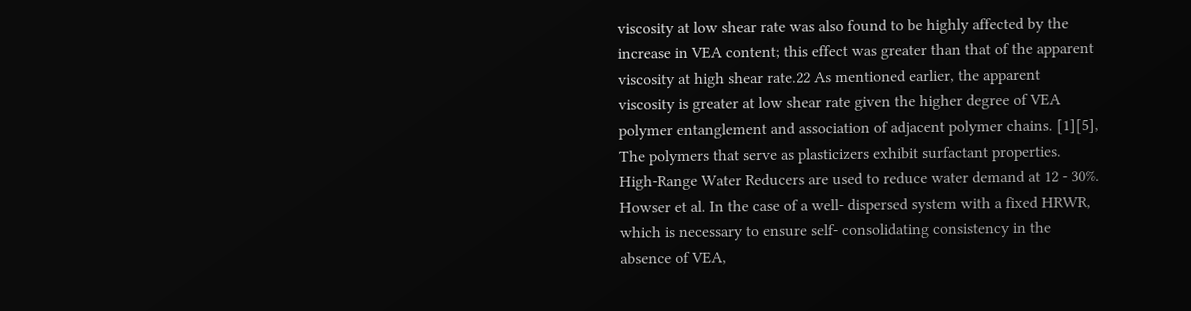viscosity at low shear rate was also found to be highly affected by the increase in VEA content; this effect was greater than that of the apparent viscosity at high shear rate.22 As mentioned earlier, the apparent viscosity is greater at low shear rate given the higher degree of VEA polymer entanglement and association of adjacent polymer chains. [1][5], The polymers that serve as plasticizers exhibit surfactant properties. High-Range Water Reducers are used to reduce water demand at 12 - 30%. Howser et al. In the case of a well- dispersed system with a fixed HRWR, which is necessary to ensure self- consolidating consistency in the absence of VEA,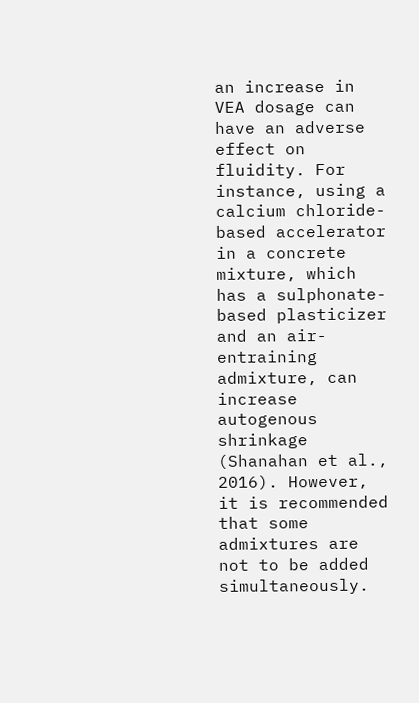an increase in VEA dosage can have an adverse effect on fluidity. For instance, using a calcium chloride-based accelerator in a concrete mixture, which has a sulphonate-based plasticizer and an air-entraining admixture, can increase autogenous shrinkage (Shanahan et al., 2016). However, it is recommended that some admixtures are not to be added simultaneously.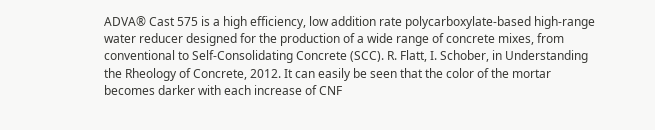ADVA® Cast 575 is a high efficiency, low addition rate polycarboxylate-based high-range water reducer designed for the production of a wide range of concrete mixes, from conventional to Self-Consolidating Concrete (SCC). R. Flatt, I. Schober, in Understanding the Rheology of Concrete, 2012. It can easily be seen that the color of the mortar becomes darker with each increase of CNF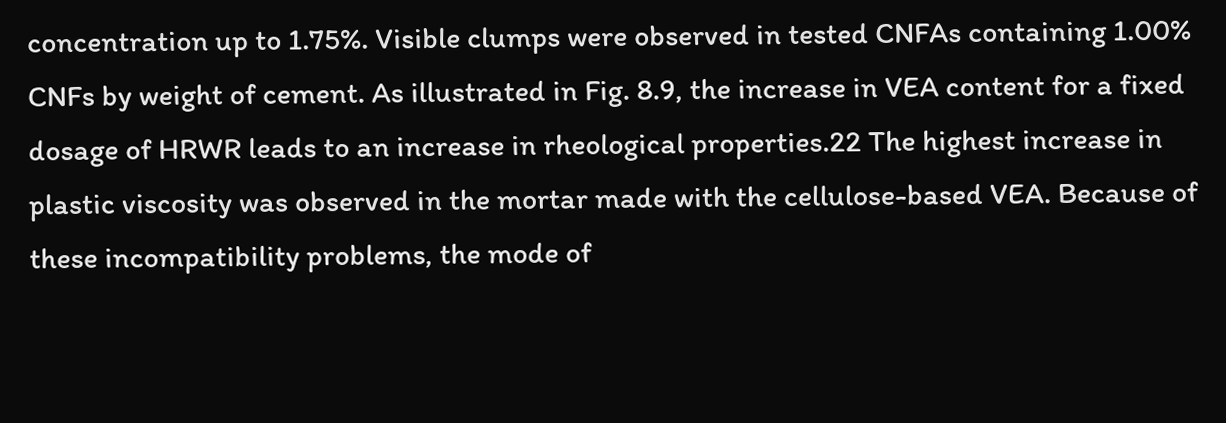concentration up to 1.75%. Visible clumps were observed in tested CNFAs containing 1.00% CNFs by weight of cement. As illustrated in Fig. 8.9, the increase in VEA content for a fixed dosage of HRWR leads to an increase in rheological properties.22 The highest increase in plastic viscosity was observed in the mortar made with the cellulose-based VEA. Because of these incompatibility problems, the mode of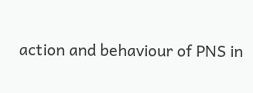action and behaviour of PNS in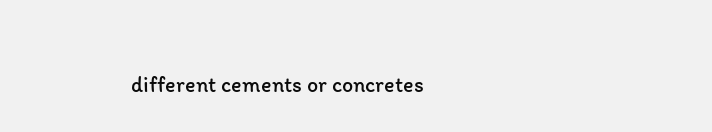different cements or concretes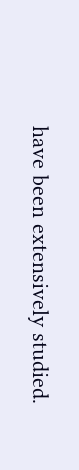have been extensively studied.